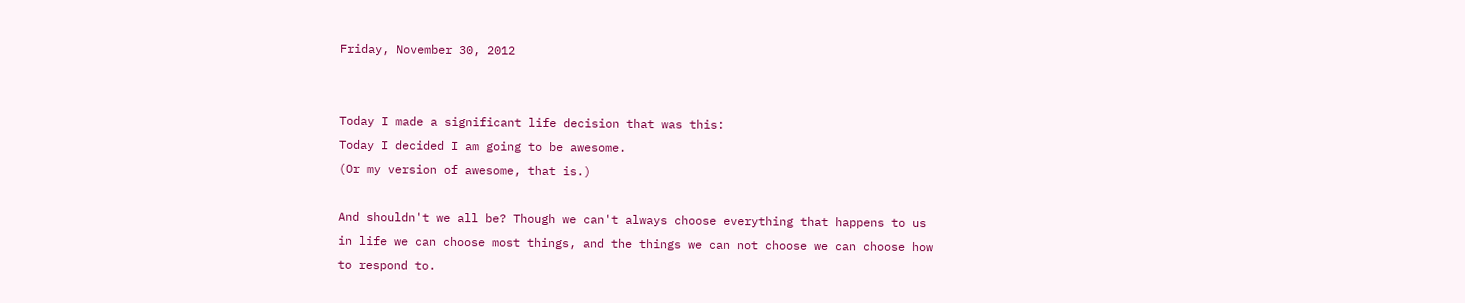Friday, November 30, 2012


Today I made a significant life decision that was this:
Today I decided I am going to be awesome.
(Or my version of awesome, that is.)

And shouldn't we all be? Though we can't always choose everything that happens to us in life we can choose most things, and the things we can not choose we can choose how to respond to.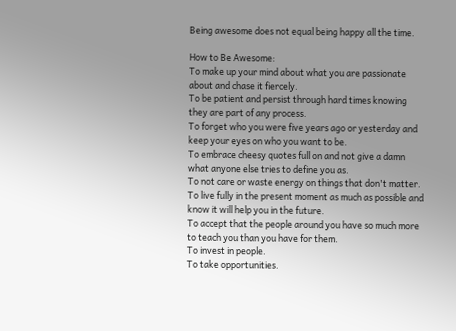Being awesome does not equal being happy all the time.

How to Be Awesome:
To make up your mind about what you are passionate about and chase it fiercely.
To be patient and persist through hard times knowing they are part of any process.
To forget who you were five years ago or yesterday and keep your eyes on who you want to be.
To embrace cheesy quotes full on and not give a damn what anyone else tries to define you as.
To not care or waste energy on things that don't matter.
To live fully in the present moment as much as possible and know it will help you in the future.
To accept that the people around you have so much more to teach you than you have for them.
To invest in people.
To take opportunities.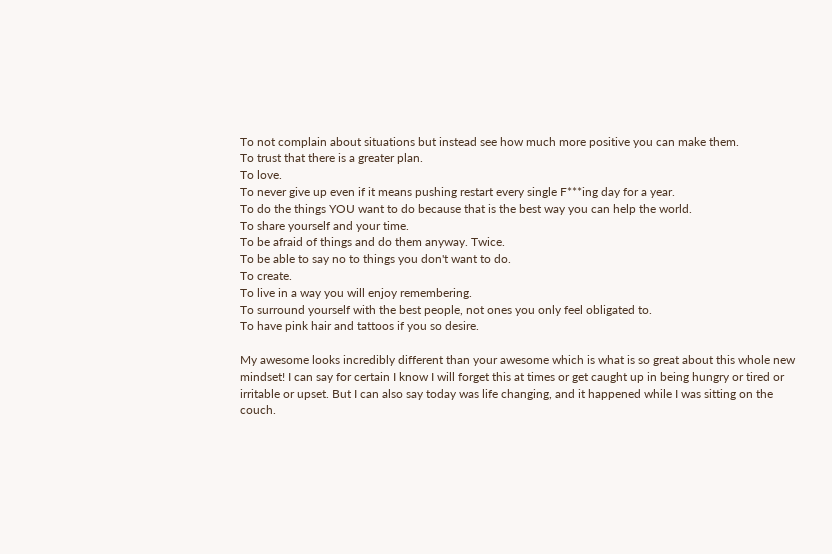To not complain about situations but instead see how much more positive you can make them.
To trust that there is a greater plan.
To love.
To never give up even if it means pushing restart every single F***ing day for a year.
To do the things YOU want to do because that is the best way you can help the world.
To share yourself and your time.
To be afraid of things and do them anyway. Twice.
To be able to say no to things you don't want to do.
To create.
To live in a way you will enjoy remembering.
To surround yourself with the best people, not ones you only feel obligated to.
To have pink hair and tattoos if you so desire.

My awesome looks incredibly different than your awesome which is what is so great about this whole new mindset! I can say for certain I know I will forget this at times or get caught up in being hungry or tired or irritable or upset. But I can also say today was life changing, and it happened while I was sitting on the couch.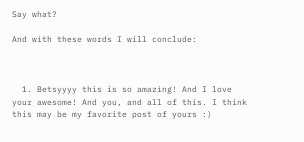Say what?

And with these words I will conclude:



  1. Betsyyyy this is so amazing! And I love your awesome! And you, and all of this. I think this may be my favorite post of yours :)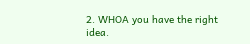2. WHOA you have the right idea.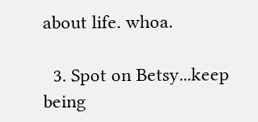about life. whoa.

  3. Spot on Betsy...keep being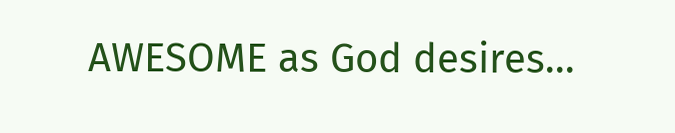AWESOME as God desires...